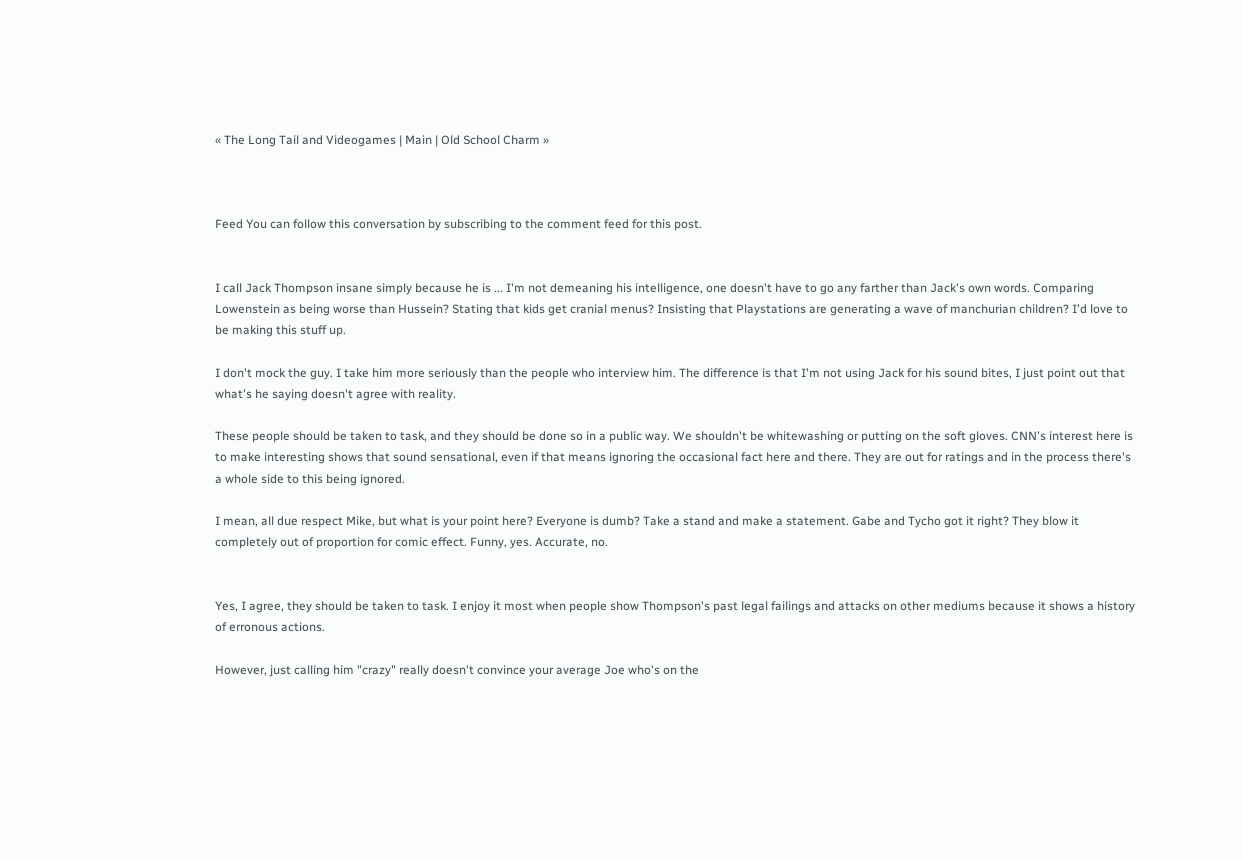« The Long Tail and Videogames | Main | Old School Charm »



Feed You can follow this conversation by subscribing to the comment feed for this post.


I call Jack Thompson insane simply because he is ... I'm not demeaning his intelligence, one doesn't have to go any farther than Jack's own words. Comparing Lowenstein as being worse than Hussein? Stating that kids get cranial menus? Insisting that Playstations are generating a wave of manchurian children? I'd love to be making this stuff up.

I don't mock the guy. I take him more seriously than the people who interview him. The difference is that I'm not using Jack for his sound bites, I just point out that what's he saying doesn't agree with reality.

These people should be taken to task, and they should be done so in a public way. We shouldn't be whitewashing or putting on the soft gloves. CNN's interest here is to make interesting shows that sound sensational, even if that means ignoring the occasional fact here and there. They are out for ratings and in the process there's a whole side to this being ignored.

I mean, all due respect Mike, but what is your point here? Everyone is dumb? Take a stand and make a statement. Gabe and Tycho got it right? They blow it completely out of proportion for comic effect. Funny, yes. Accurate, no.


Yes, I agree, they should be taken to task. I enjoy it most when people show Thompson's past legal failings and attacks on other mediums because it shows a history of erronous actions.

However, just calling him "crazy" really doesn't convince your average Joe who's on the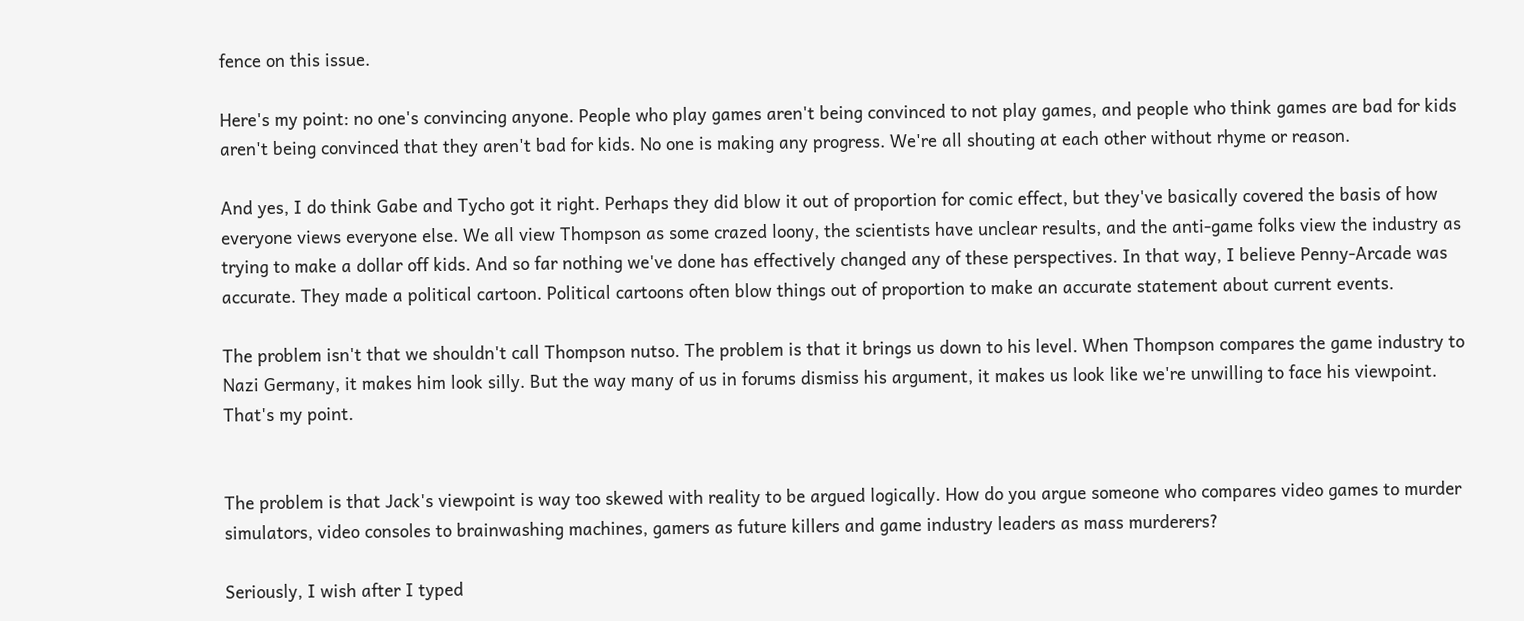fence on this issue.

Here's my point: no one's convincing anyone. People who play games aren't being convinced to not play games, and people who think games are bad for kids aren't being convinced that they aren't bad for kids. No one is making any progress. We're all shouting at each other without rhyme or reason.

And yes, I do think Gabe and Tycho got it right. Perhaps they did blow it out of proportion for comic effect, but they've basically covered the basis of how everyone views everyone else. We all view Thompson as some crazed loony, the scientists have unclear results, and the anti-game folks view the industry as trying to make a dollar off kids. And so far nothing we've done has effectively changed any of these perspectives. In that way, I believe Penny-Arcade was accurate. They made a political cartoon. Political cartoons often blow things out of proportion to make an accurate statement about current events.

The problem isn't that we shouldn't call Thompson nutso. The problem is that it brings us down to his level. When Thompson compares the game industry to Nazi Germany, it makes him look silly. But the way many of us in forums dismiss his argument, it makes us look like we're unwilling to face his viewpoint. That's my point.


The problem is that Jack's viewpoint is way too skewed with reality to be argued logically. How do you argue someone who compares video games to murder simulators, video consoles to brainwashing machines, gamers as future killers and game industry leaders as mass murderers?

Seriously, I wish after I typed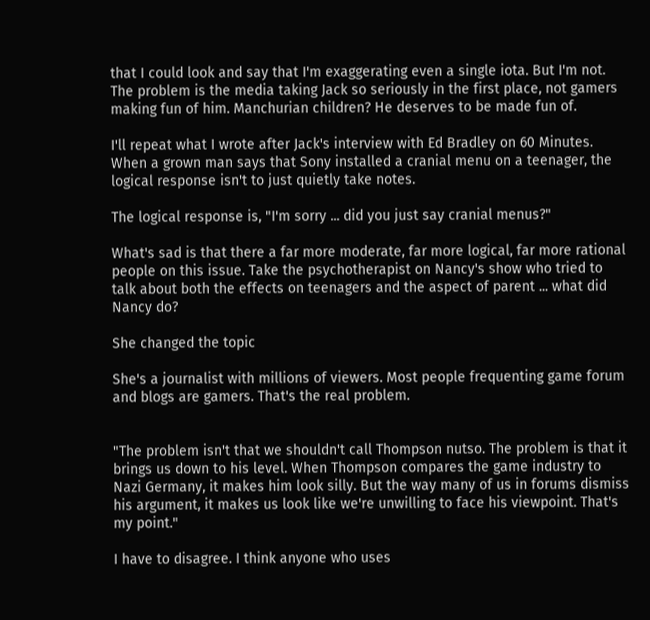that I could look and say that I'm exaggerating even a single iota. But I'm not. The problem is the media taking Jack so seriously in the first place, not gamers making fun of him. Manchurian children? He deserves to be made fun of.

I'll repeat what I wrote after Jack's interview with Ed Bradley on 60 Minutes. When a grown man says that Sony installed a cranial menu on a teenager, the logical response isn't to just quietly take notes.

The logical response is, "I'm sorry ... did you just say cranial menus?"

What's sad is that there a far more moderate, far more logical, far more rational people on this issue. Take the psychotherapist on Nancy's show who tried to talk about both the effects on teenagers and the aspect of parent ... what did Nancy do?

She changed the topic

She's a journalist with millions of viewers. Most people frequenting game forum and blogs are gamers. That's the real problem.


"The problem isn't that we shouldn't call Thompson nutso. The problem is that it brings us down to his level. When Thompson compares the game industry to Nazi Germany, it makes him look silly. But the way many of us in forums dismiss his argument, it makes us look like we're unwilling to face his viewpoint. That's my point."

I have to disagree. I think anyone who uses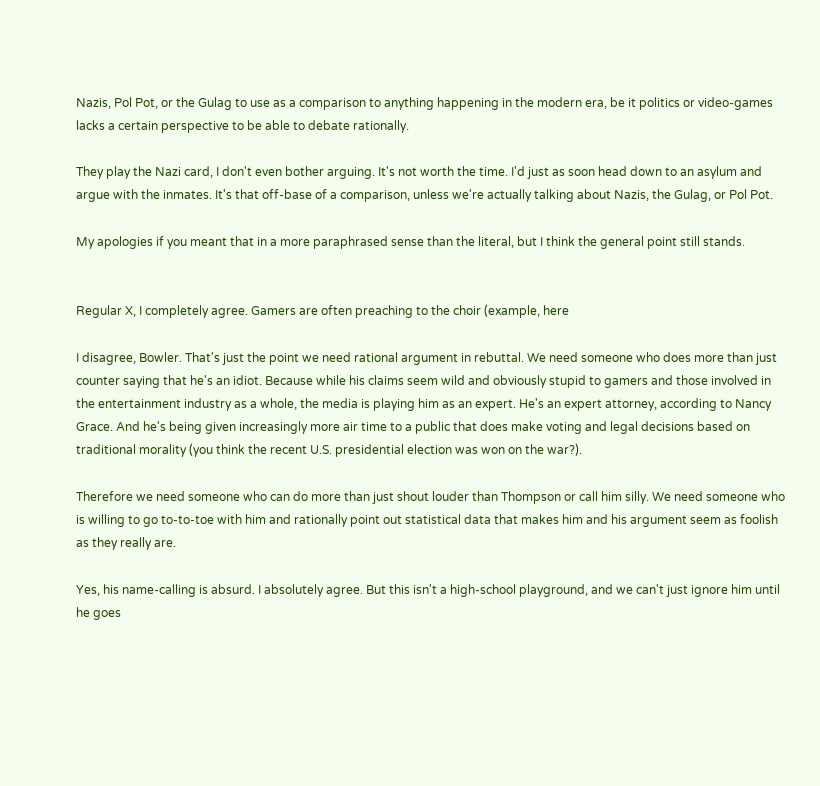Nazis, Pol Pot, or the Gulag to use as a comparison to anything happening in the modern era, be it politics or video-games lacks a certain perspective to be able to debate rationally.

They play the Nazi card, I don't even bother arguing. It's not worth the time. I'd just as soon head down to an asylum and argue with the inmates. It's that off-base of a comparison, unless we're actually talking about Nazis, the Gulag, or Pol Pot.

My apologies if you meant that in a more paraphrased sense than the literal, but I think the general point still stands.


Regular X, I completely agree. Gamers are often preaching to the choir (example, here

I disagree, Bowler. That's just the point we need rational argument in rebuttal. We need someone who does more than just counter saying that he's an idiot. Because while his claims seem wild and obviously stupid to gamers and those involved in the entertainment industry as a whole, the media is playing him as an expert. He's an expert attorney, according to Nancy Grace. And he's being given increasingly more air time to a public that does make voting and legal decisions based on traditional morality (you think the recent U.S. presidential election was won on the war?).

Therefore we need someone who can do more than just shout louder than Thompson or call him silly. We need someone who is willing to go to-to-toe with him and rationally point out statistical data that makes him and his argument seem as foolish as they really are.

Yes, his name-calling is absurd. I absolutely agree. But this isn't a high-school playground, and we can't just ignore him until he goes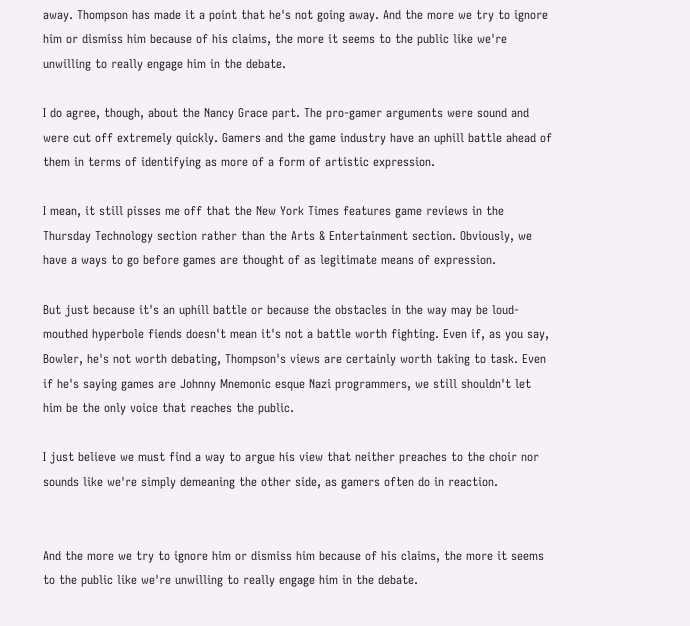away. Thompson has made it a point that he's not going away. And the more we try to ignore him or dismiss him because of his claims, the more it seems to the public like we're unwilling to really engage him in the debate.

I do agree, though, about the Nancy Grace part. The pro-gamer arguments were sound and were cut off extremely quickly. Gamers and the game industry have an uphill battle ahead of them in terms of identifying as more of a form of artistic expression.

I mean, it still pisses me off that the New York Times features game reviews in the Thursday Technology section rather than the Arts & Entertainment section. Obviously, we have a ways to go before games are thought of as legitimate means of expression.

But just because it's an uphill battle or because the obstacles in the way may be loud-mouthed hyperbole fiends doesn't mean it's not a battle worth fighting. Even if, as you say, Bowler, he's not worth debating, Thompson's views are certainly worth taking to task. Even if he's saying games are Johnny Mnemonic esque Nazi programmers, we still shouldn't let him be the only voice that reaches the public.

I just believe we must find a way to argue his view that neither preaches to the choir nor sounds like we're simply demeaning the other side, as gamers often do in reaction.


And the more we try to ignore him or dismiss him because of his claims, the more it seems to the public like we're unwilling to really engage him in the debate.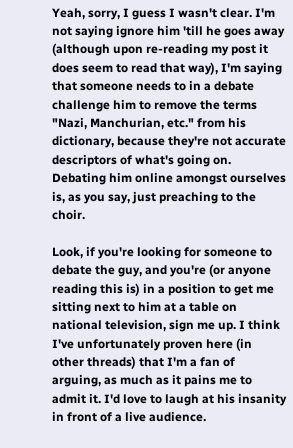Yeah, sorry, I guess I wasn't clear. I'm not saying ignore him 'till he goes away (although upon re-reading my post it does seem to read that way), I'm saying that someone needs to in a debate challenge him to remove the terms "Nazi, Manchurian, etc." from his dictionary, because they're not accurate descriptors of what's going on. Debating him online amongst ourselves is, as you say, just preaching to the choir.

Look, if you're looking for someone to debate the guy, and you're (or anyone reading this is) in a position to get me sitting next to him at a table on national television, sign me up. I think I've unfortunately proven here (in other threads) that I'm a fan of arguing, as much as it pains me to admit it. I'd love to laugh at his insanity in front of a live audience.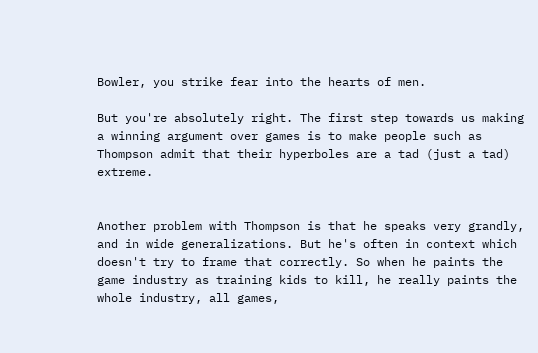Bowler, you strike fear into the hearts of men.

But you're absolutely right. The first step towards us making a winning argument over games is to make people such as Thompson admit that their hyperboles are a tad (just a tad) extreme.


Another problem with Thompson is that he speaks very grandly, and in wide generalizations. But he's often in context which doesn't try to frame that correctly. So when he paints the game industry as training kids to kill, he really paints the whole industry, all games,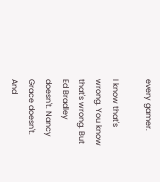every gamer.

I know that's wrong. You know that's wrong. But Ed Bradley doesn't. Nancy Grace doesn't. And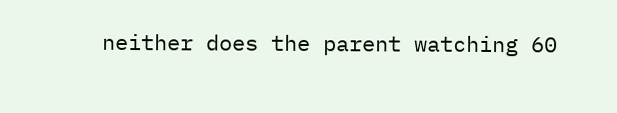neither does the parent watching 60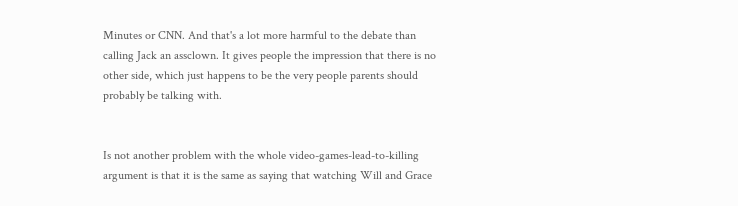Minutes or CNN. And that's a lot more harmful to the debate than calling Jack an assclown. It gives people the impression that there is no other side, which just happens to be the very people parents should probably be talking with.


Is not another problem with the whole video-games-lead-to-killing argument is that it is the same as saying that watching Will and Grace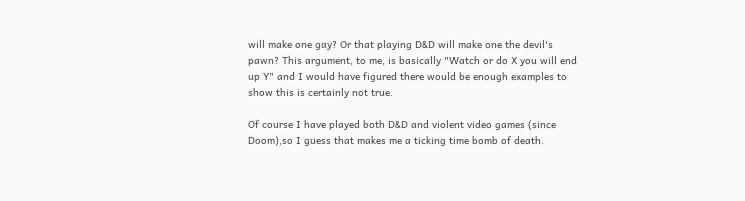will make one gay? Or that playing D&D will make one the devil's pawn? This argument, to me, is basically "Watch or do X you will end up Y" and I would have figured there would be enough examples to show this is certainly not true.

Of course I have played both D&D and violent video games (since Doom),so I guess that makes me a ticking time bomb of death.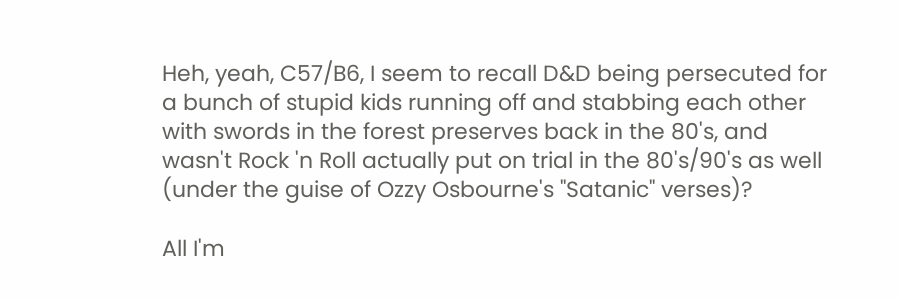Heh, yeah, C57/B6, I seem to recall D&D being persecuted for a bunch of stupid kids running off and stabbing each other with swords in the forest preserves back in the 80's, and wasn't Rock 'n Roll actually put on trial in the 80's/90's as well (under the guise of Ozzy Osbourne's "Satanic" verses)?

All I'm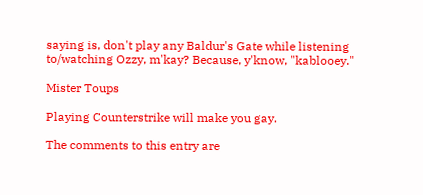saying is, don't play any Baldur's Gate while listening to/watching Ozzy, m'kay? Because, y'know, "kablooey."

Mister Toups

Playing Counterstrike will make you gay.

The comments to this entry are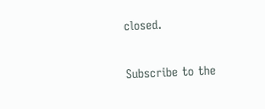closed.

Subscribe to the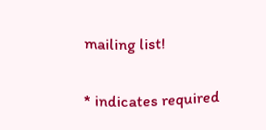mailing list!

* indicates required